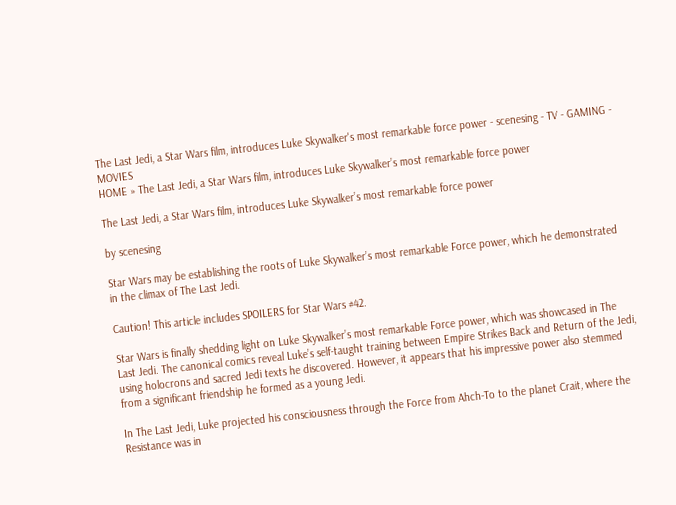The Last Jedi, a Star Wars film, introduces Luke Skywalker's most remarkable force power - scenesing - TV - GAMING - MOVIES
HOME » The Last Jedi, a Star Wars film, introduces Luke Skywalker’s most remarkable force power

The Last Jedi, a Star Wars film, introduces Luke Skywalker’s most remarkable force power

by scenesing

Star Wars may be establishing the roots of Luke Skywalker’s most remarkable Force power, which he demonstrated in the climax of The Last Jedi.

Caution! This article includes SPOILERS for Star Wars #42.

Star Wars is finally shedding light on Luke Skywalker’s most remarkable Force power, which was showcased in The Last Jedi. The canonical comics reveal Luke’s self-taught training between Empire Strikes Back and Return of the Jedi, using holocrons and sacred Jedi texts he discovered. However, it appears that his impressive power also stemmed from a significant friendship he formed as a young Jedi.

In The Last Jedi, Luke projected his consciousness through the Force from Ahch-To to the planet Crait, where the Resistance was in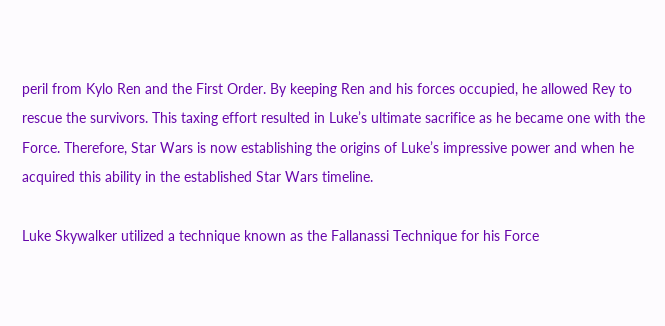peril from Kylo Ren and the First Order. By keeping Ren and his forces occupied, he allowed Rey to rescue the survivors. This taxing effort resulted in Luke’s ultimate sacrifice as he became one with the Force. Therefore, Star Wars is now establishing the origins of Luke’s impressive power and when he acquired this ability in the established Star Wars timeline.

Luke Skywalker utilized a technique known as the Fallanassi Technique for his Force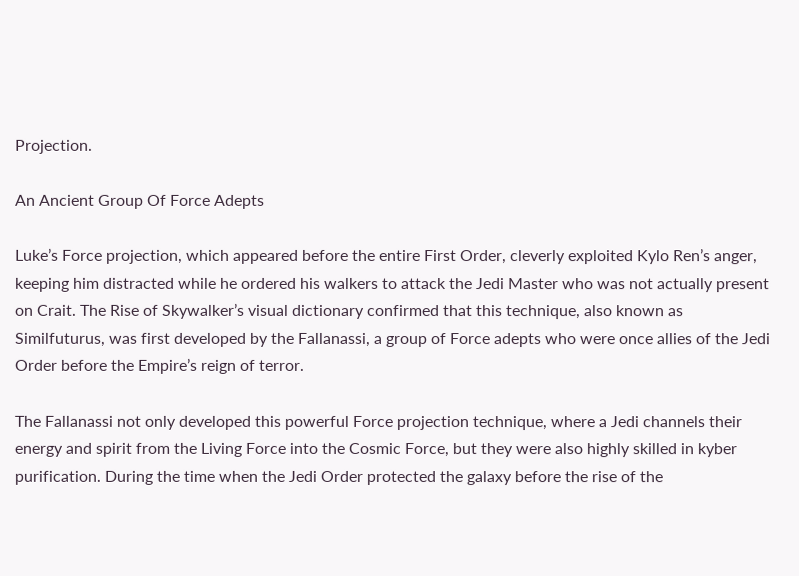Projection.

An Ancient Group Of Force Adepts

Luke’s Force projection, which appeared before the entire First Order, cleverly exploited Kylo Ren’s anger, keeping him distracted while he ordered his walkers to attack the Jedi Master who was not actually present on Crait. The Rise of Skywalker’s visual dictionary confirmed that this technique, also known as Similfuturus, was first developed by the Fallanassi, a group of Force adepts who were once allies of the Jedi Order before the Empire’s reign of terror.

The Fallanassi not only developed this powerful Force projection technique, where a Jedi channels their energy and spirit from the Living Force into the Cosmic Force, but they were also highly skilled in kyber purification. During the time when the Jedi Order protected the galaxy before the rise of the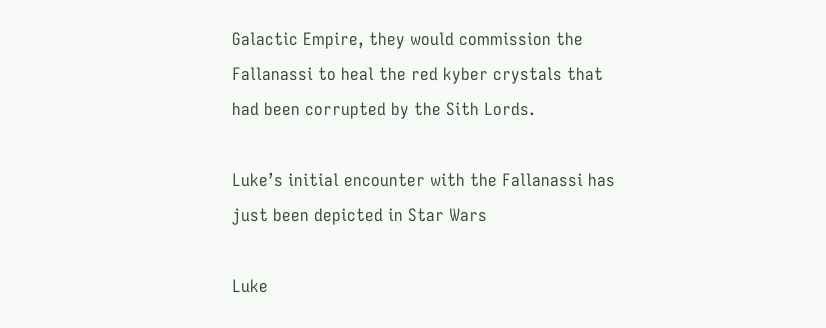Galactic Empire, they would commission the Fallanassi to heal the red kyber crystals that had been corrupted by the Sith Lords.

Luke’s initial encounter with the Fallanassi has just been depicted in Star Wars

Luke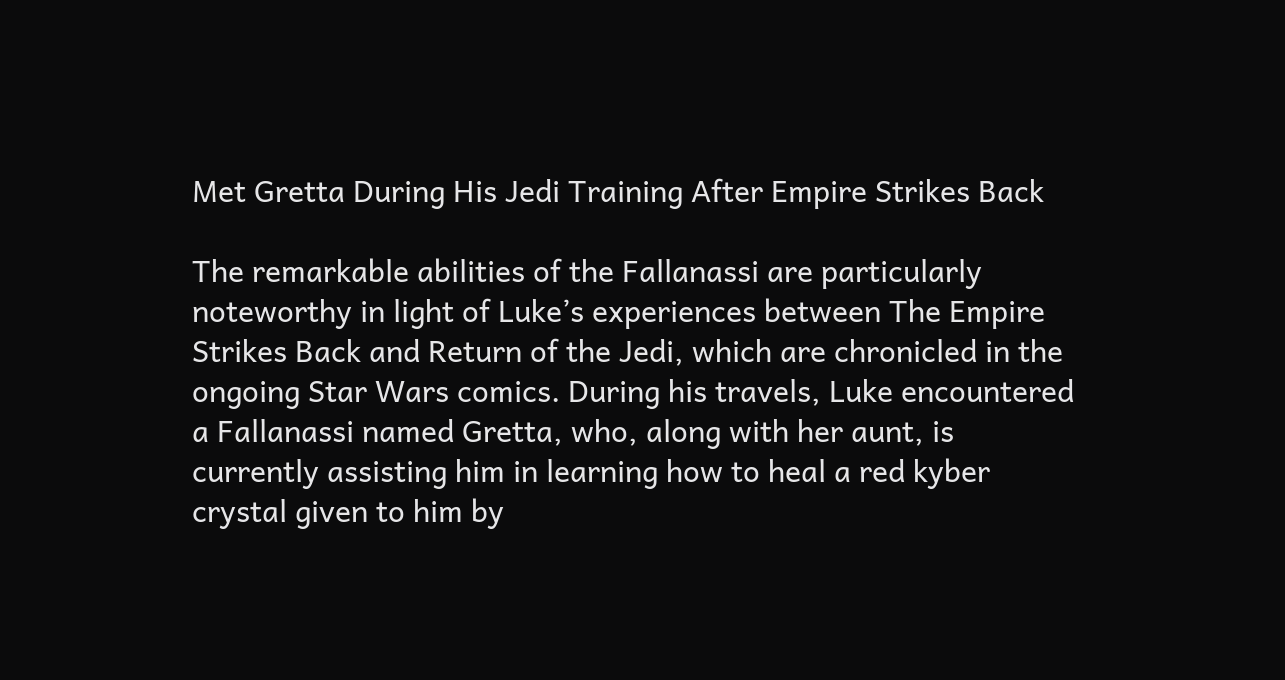Met Gretta During His Jedi Training After Empire Strikes Back

The remarkable abilities of the Fallanassi are particularly noteworthy in light of Luke’s experiences between The Empire Strikes Back and Return of the Jedi, which are chronicled in the ongoing Star Wars comics. During his travels, Luke encountered a Fallanassi named Gretta, who, along with her aunt, is currently assisting him in learning how to heal a red kyber crystal given to him by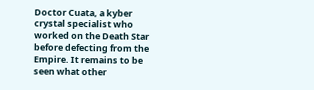Doctor Cuata, a kyber crystal specialist who worked on the Death Star before defecting from the Empire. It remains to be seen what other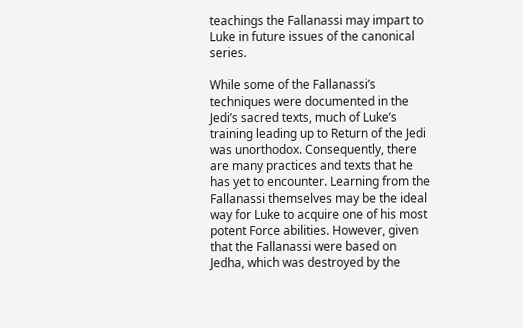teachings the Fallanassi may impart to Luke in future issues of the canonical series.

While some of the Fallanassi’s techniques were documented in the Jedi’s sacred texts, much of Luke’s training leading up to Return of the Jedi was unorthodox. Consequently, there are many practices and texts that he has yet to encounter. Learning from the Fallanassi themselves may be the ideal way for Luke to acquire one of his most potent Force abilities. However, given that the Fallanassi were based on Jedha, which was destroyed by the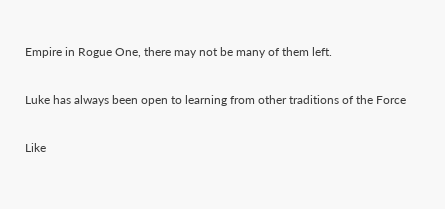Empire in Rogue One, there may not be many of them left.

Luke has always been open to learning from other traditions of the Force

Like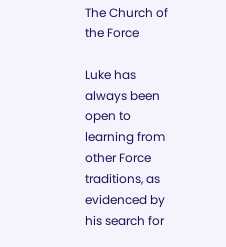The Church of the Force

Luke has always been open to learning from other Force traditions, as evidenced by his search for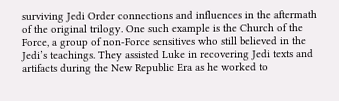surviving Jedi Order connections and influences in the aftermath of the original trilogy. One such example is the Church of the Force, a group of non-Force sensitives who still believed in the Jedi’s teachings. They assisted Luke in recovering Jedi texts and artifacts during the New Republic Era as he worked to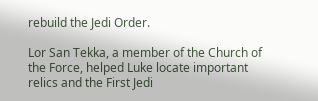rebuild the Jedi Order.

Lor San Tekka, a member of the Church of the Force, helped Luke locate important relics and the First Jedi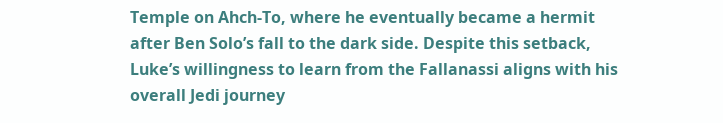Temple on Ahch-To, where he eventually became a hermit after Ben Solo’s fall to the dark side. Despite this setback, Luke’s willingness to learn from the Fallanassi aligns with his overall Jedi journey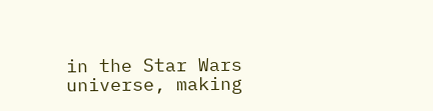in the Star Wars universe, making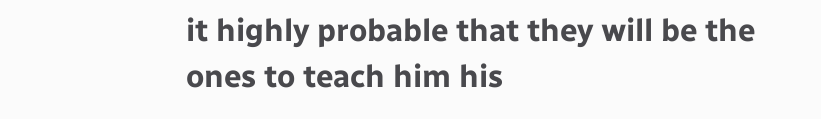it highly probable that they will be the ones to teach him his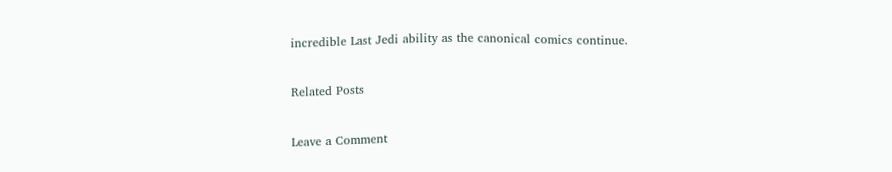incredible Last Jedi ability as the canonical comics continue.

Related Posts

Leave a Comment